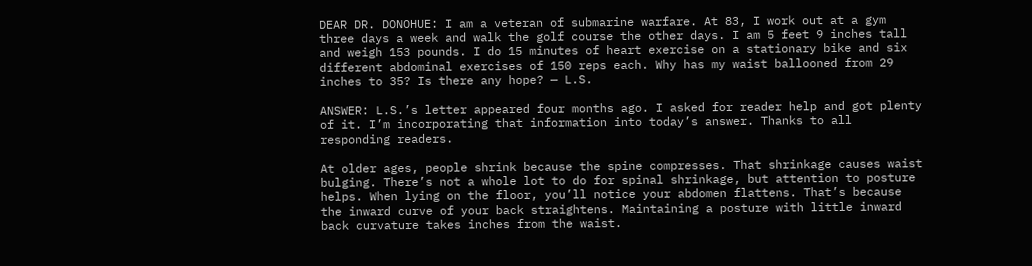DEAR DR. DONOHUE: I am a veteran of submarine warfare. At 83, I work out at a gym three days a week and walk the golf course the other days. I am 5 feet 9 inches tall and weigh 153 pounds. I do 15 minutes of heart exercise on a stationary bike and six different abdominal exercises of 150 reps each. Why has my waist ballooned from 29 inches to 35? Is there any hope? — L.S.

ANSWER: L.S.’s letter appeared four months ago. I asked for reader help and got plenty of it. I’m incorporating that information into today’s answer. Thanks to all responding readers.

At older ages, people shrink because the spine compresses. That shrinkage causes waist bulging. There’s not a whole lot to do for spinal shrinkage, but attention to posture helps. When lying on the floor, you’ll notice your abdomen flattens. That’s because the inward curve of your back straightens. Maintaining a posture with little inward back curvature takes inches from the waist.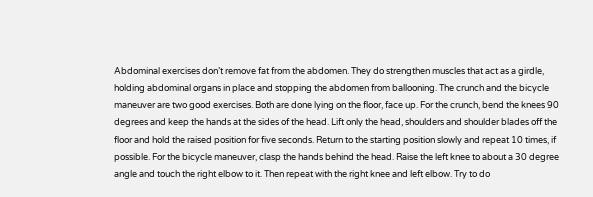Abdominal exercises don’t remove fat from the abdomen. They do strengthen muscles that act as a girdle, holding abdominal organs in place and stopping the abdomen from ballooning. The crunch and the bicycle maneuver are two good exercises. Both are done lying on the floor, face up. For the crunch, bend the knees 90 degrees and keep the hands at the sides of the head. Lift only the head, shoulders and shoulder blades off the floor and hold the raised position for five seconds. Return to the starting position slowly and repeat 10 times, if possible. For the bicycle maneuver, clasp the hands behind the head. Raise the left knee to about a 30 degree angle and touch the right elbow to it. Then repeat with the right knee and left elbow. Try to do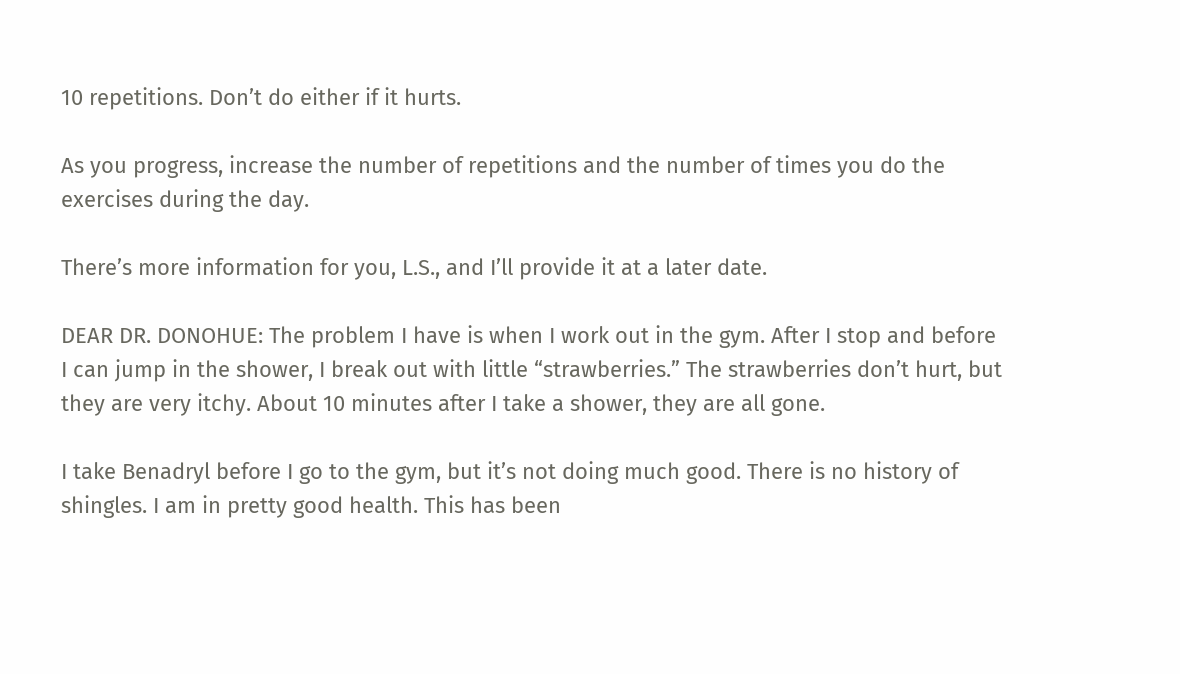10 repetitions. Don’t do either if it hurts.

As you progress, increase the number of repetitions and the number of times you do the exercises during the day.

There’s more information for you, L.S., and I’ll provide it at a later date.

DEAR DR. DONOHUE: The problem I have is when I work out in the gym. After I stop and before I can jump in the shower, I break out with little “strawberries.” The strawberries don’t hurt, but they are very itchy. About 10 minutes after I take a shower, they are all gone.

I take Benadryl before I go to the gym, but it’s not doing much good. There is no history of shingles. I am in pretty good health. This has been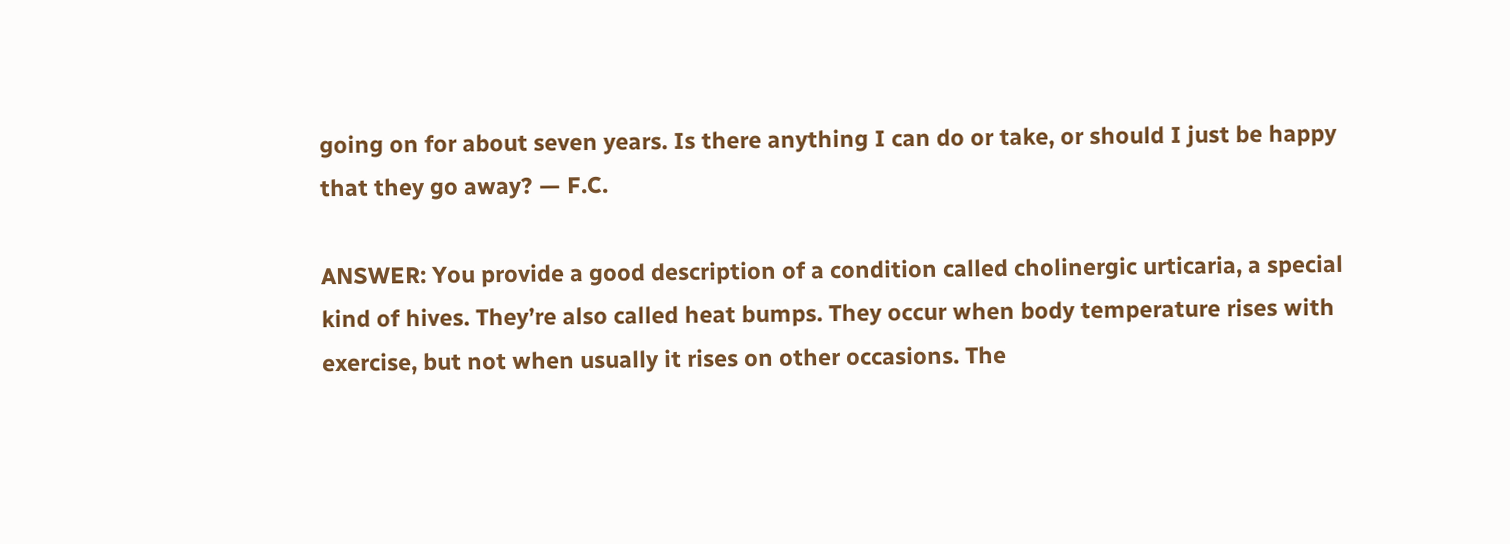going on for about seven years. Is there anything I can do or take, or should I just be happy that they go away? — F.C.

ANSWER: You provide a good description of a condition called cholinergic urticaria, a special kind of hives. They’re also called heat bumps. They occur when body temperature rises with exercise, but not when usually it rises on other occasions. The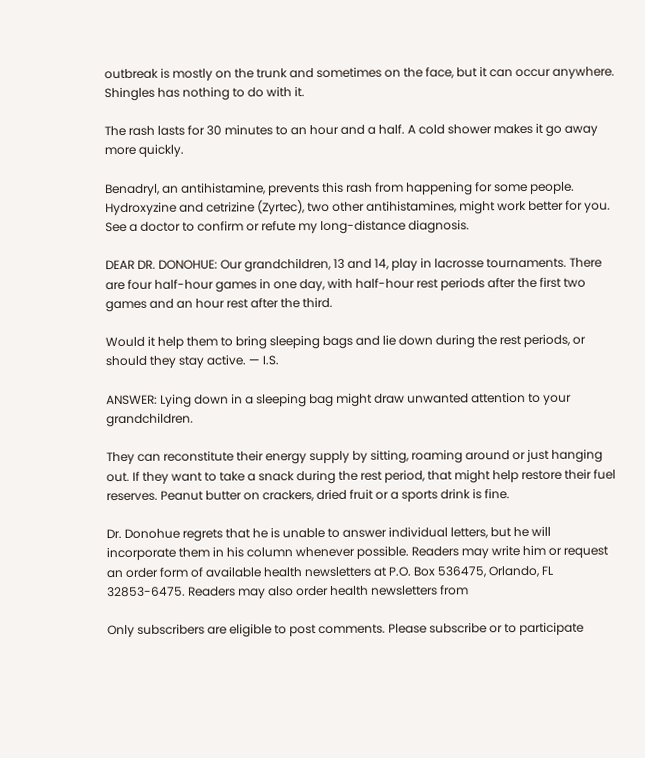outbreak is mostly on the trunk and sometimes on the face, but it can occur anywhere. Shingles has nothing to do with it.

The rash lasts for 30 minutes to an hour and a half. A cold shower makes it go away more quickly.

Benadryl, an antihistamine, prevents this rash from happening for some people. Hydroxyzine and cetrizine (Zyrtec), two other antihistamines, might work better for you. See a doctor to confirm or refute my long-distance diagnosis.

DEAR DR. DONOHUE: Our grandchildren, 13 and 14, play in lacrosse tournaments. There are four half-hour games in one day, with half-hour rest periods after the first two games and an hour rest after the third.

Would it help them to bring sleeping bags and lie down during the rest periods, or should they stay active. — I.S.

ANSWER: Lying down in a sleeping bag might draw unwanted attention to your grandchildren.

They can reconstitute their energy supply by sitting, roaming around or just hanging out. If they want to take a snack during the rest period, that might help restore their fuel reserves. Peanut butter on crackers, dried fruit or a sports drink is fine.

Dr. Donohue regrets that he is unable to answer individual letters, but he will incorporate them in his column whenever possible. Readers may write him or request an order form of available health newsletters at P.O. Box 536475, Orlando, FL 32853-6475. Readers may also order health newsletters from

Only subscribers are eligible to post comments. Please subscribe or to participate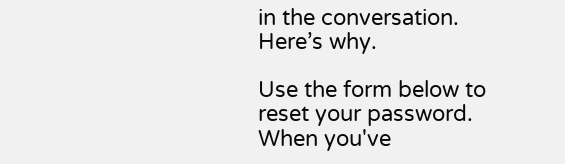in the conversation. Here’s why.

Use the form below to reset your password. When you've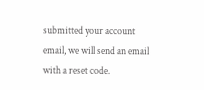submitted your account email, we will send an email with a reset code.